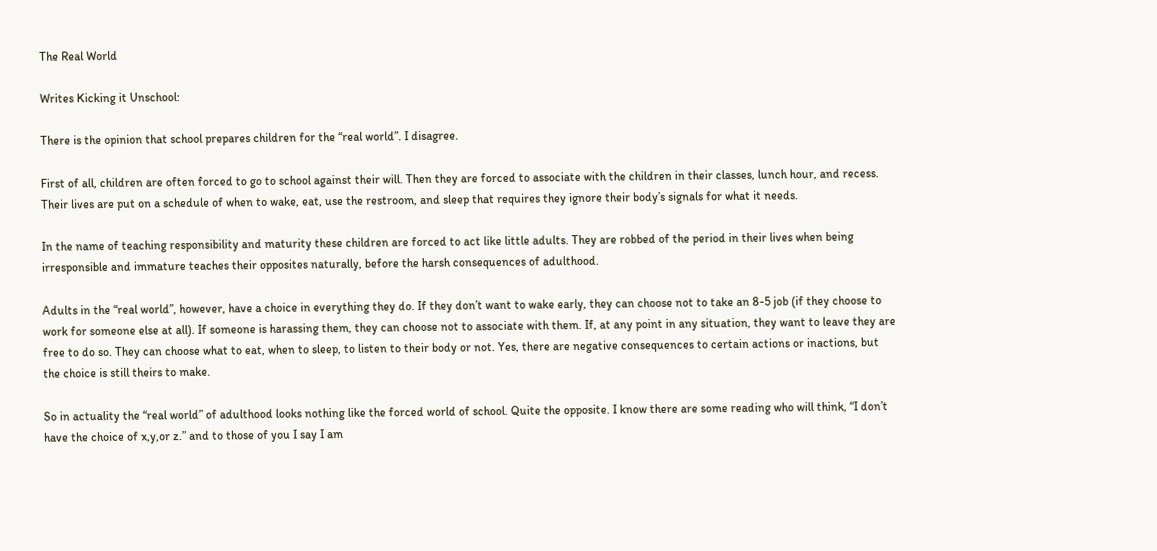The Real World

Writes Kicking it Unschool:

There is the opinion that school prepares children for the “real world”. I disagree.

First of all, children are often forced to go to school against their will. Then they are forced to associate with the children in their classes, lunch hour, and recess. Their lives are put on a schedule of when to wake, eat, use the restroom, and sleep that requires they ignore their body’s signals for what it needs.

In the name of teaching responsibility and maturity these children are forced to act like little adults. They are robbed of the period in their lives when being irresponsible and immature teaches their opposites naturally, before the harsh consequences of adulthood.

Adults in the “real world”, however, have a choice in everything they do. If they don’t want to wake early, they can choose not to take an 8-5 job (if they choose to work for someone else at all). If someone is harassing them, they can choose not to associate with them. If, at any point in any situation, they want to leave they are free to do so. They can choose what to eat, when to sleep, to listen to their body or not. Yes, there are negative consequences to certain actions or inactions, but the choice is still theirs to make.

So in actuality the “real world” of adulthood looks nothing like the forced world of school. Quite the opposite. I know there are some reading who will think, “I don’t have the choice of x,y,or z.” and to those of you I say I am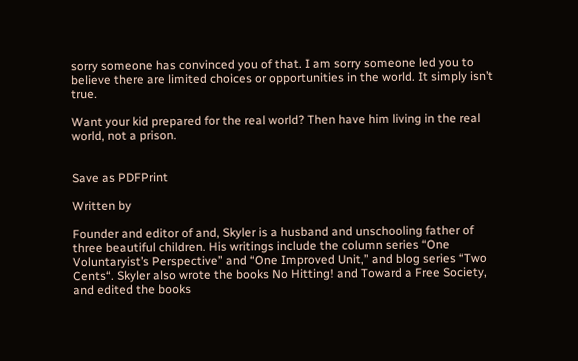sorry someone has convinced you of that. I am sorry someone led you to believe there are limited choices or opportunities in the world. It simply isn’t true.

Want your kid prepared for the real world? Then have him living in the real world, not a prison.


Save as PDFPrint

Written by

Founder and editor of and, Skyler is a husband and unschooling father of three beautiful children. His writings include the column series “One Voluntaryist’s Perspective” and “One Improved Unit,” and blog series “Two Cents“. Skyler also wrote the books No Hitting! and Toward a Free Society, and edited the books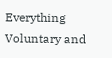Everything Voluntary and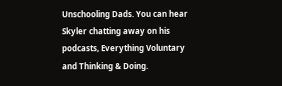Unschooling Dads. You can hear Skyler chatting away on his podcasts, Everything Voluntary and Thinking & Doing.